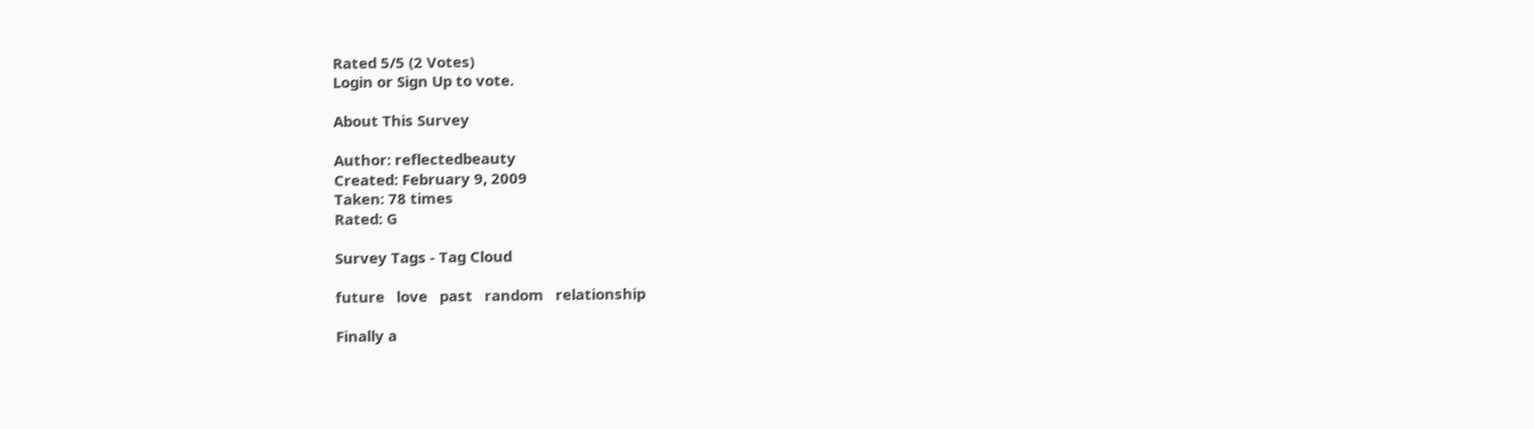Rated 5/5 (2 Votes)
Login or Sign Up to vote.

About This Survey

Author: reflectedbeauty
Created: February 9, 2009
Taken: 78 times
Rated: G

Survey Tags - Tag Cloud

future   love   past   random   relationship

Finally a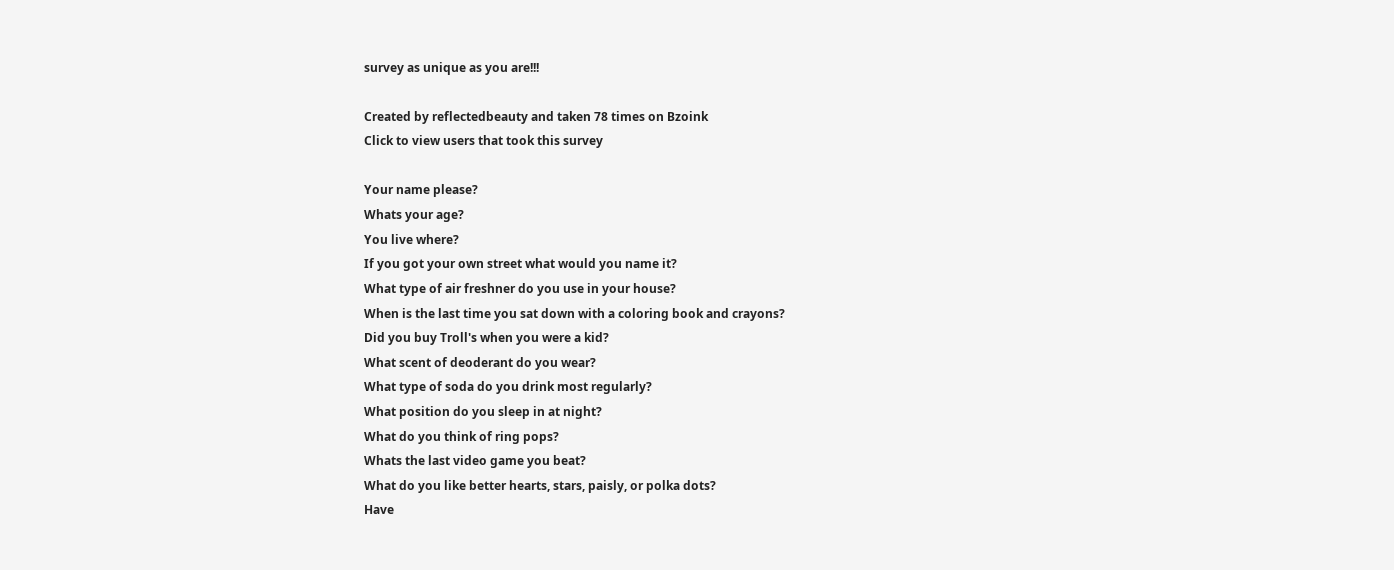survey as unique as you are!!!

Created by reflectedbeauty and taken 78 times on Bzoink
Click to view users that took this survey

Your name please?
Whats your age?
You live where?
If you got your own street what would you name it?
What type of air freshner do you use in your house?
When is the last time you sat down with a coloring book and crayons?
Did you buy Troll's when you were a kid?
What scent of deoderant do you wear?
What type of soda do you drink most regularly?
What position do you sleep in at night?
What do you think of ring pops?
Whats the last video game you beat?
What do you like better hearts, stars, paisly, or polka dots?
Have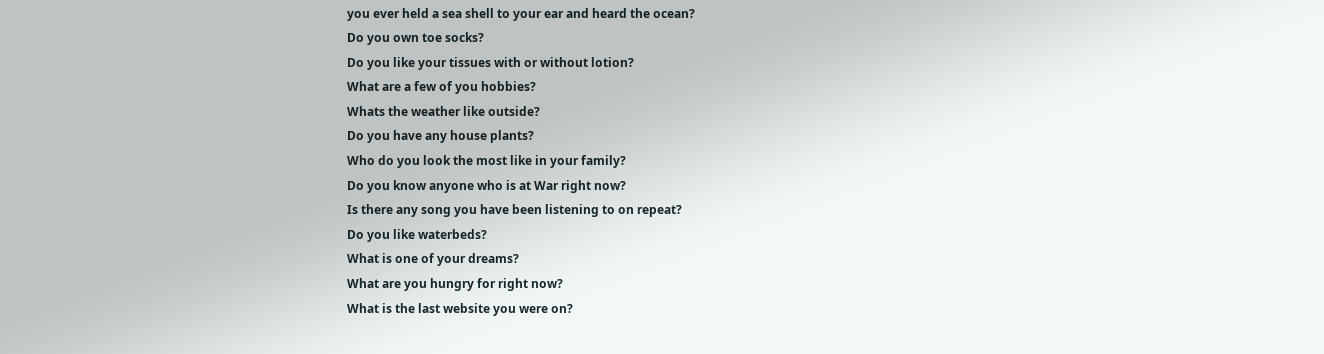you ever held a sea shell to your ear and heard the ocean?
Do you own toe socks?
Do you like your tissues with or without lotion?
What are a few of you hobbies?
Whats the weather like outside?
Do you have any house plants?
Who do you look the most like in your family?
Do you know anyone who is at War right now?
Is there any song you have been listening to on repeat?
Do you like waterbeds?
What is one of your dreams?
What are you hungry for right now?
What is the last website you were on?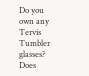Do you own any Tervis Tumbler glasses?
Does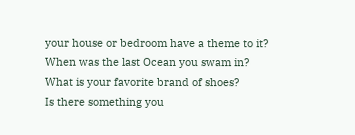your house or bedroom have a theme to it?
When was the last Ocean you swam in?
What is your favorite brand of shoes?
Is there something you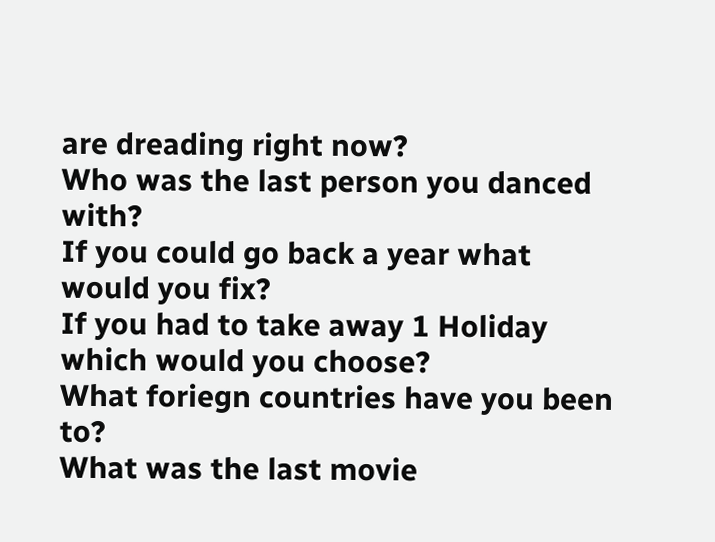are dreading right now?
Who was the last person you danced with?
If you could go back a year what would you fix?
If you had to take away 1 Holiday which would you choose?
What foriegn countries have you been to?
What was the last movie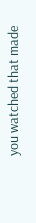you watched that made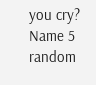you cry?
Name 5 random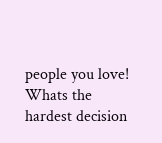people you love!
Whats the hardest decision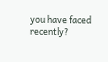you have faced recently?